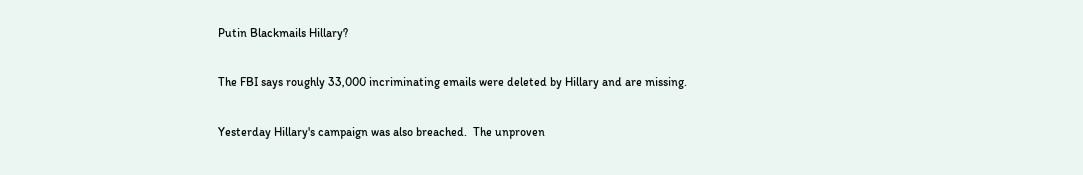Putin Blackmails Hillary?

The FBI says roughly 33,000 incriminating emails were deleted by Hillary and are missing.

Yesterday Hillary's campaign was also breached.  The unproven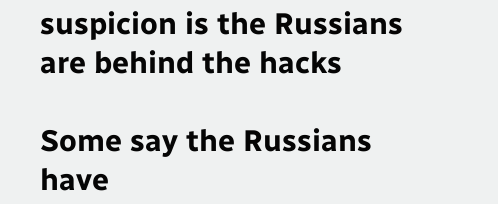suspicion is the Russians are behind the hacks

Some say the Russians have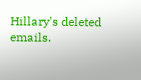Hillary's deleted emails.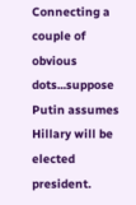Connecting a couple of obvious dots...suppose Putin assumes Hillary will be elected president.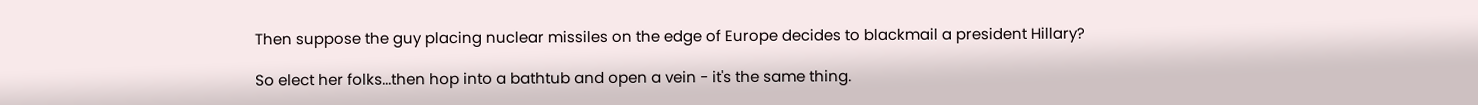Then suppose the guy placing nuclear missiles on the edge of Europe decides to blackmail a president Hillary?

So elect her folks...then hop into a bathtub and open a vein - it's the same thing.